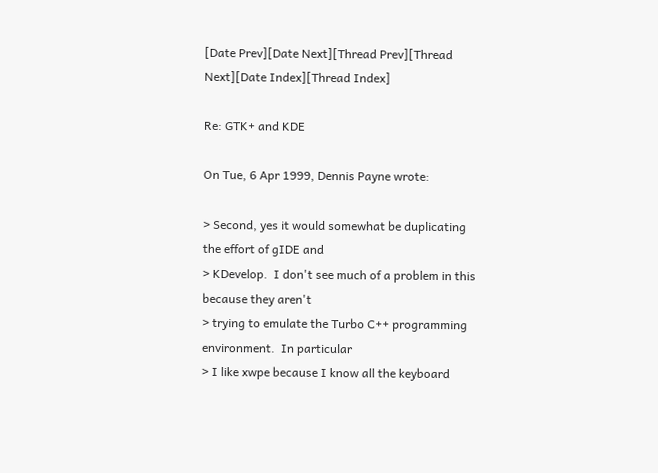[Date Prev][Date Next][Thread Prev][Thread Next][Date Index][Thread Index]

Re: GTK+ and KDE

On Tue, 6 Apr 1999, Dennis Payne wrote:

> Second, yes it would somewhat be duplicating the effort of gIDE and
> KDevelop.  I don't see much of a problem in this because they aren't
> trying to emulate the Turbo C++ programming environment.  In particular
> I like xwpe because I know all the keyboard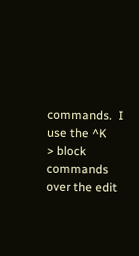commands.  I use the ^K
> block commands over the edit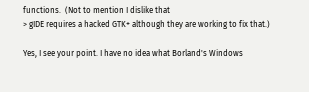functions.  (Not to mention I dislike that
> gIDE requires a hacked GTK+ although they are working to fix that.)

Yes, I see your point. I have no idea what Borland's Windows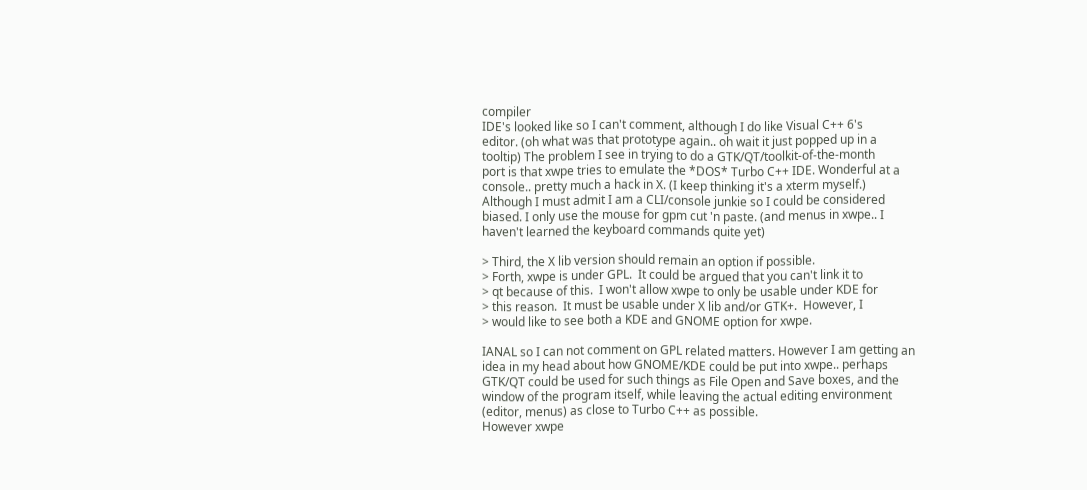compiler
IDE's looked like so I can't comment, although I do like Visual C++ 6's
editor. (oh what was that prototype again.. oh wait it just popped up in a
tooltip) The problem I see in trying to do a GTK/QT/toolkit-of-the-month
port is that xwpe tries to emulate the *DOS* Turbo C++ IDE. Wonderful at a
console.. pretty much a hack in X. (I keep thinking it's a xterm myself.)
Although I must admit I am a CLI/console junkie so I could be considered
biased. I only use the mouse for gpm cut 'n paste. (and menus in xwpe.. I
haven't learned the keyboard commands quite yet)

> Third, the X lib version should remain an option if possible.
> Forth, xwpe is under GPL.  It could be argued that you can't link it to
> qt because of this.  I won't allow xwpe to only be usable under KDE for
> this reason.  It must be usable under X lib and/or GTK+.  However, I
> would like to see both a KDE and GNOME option for xwpe.

IANAL so I can not comment on GPL related matters. However I am getting an
idea in my head about how GNOME/KDE could be put into xwpe.. perhaps
GTK/QT could be used for such things as File Open and Save boxes, and the
window of the program itself, while leaving the actual editing environment
(editor, menus) as close to Turbo C++ as possible.
However xwpe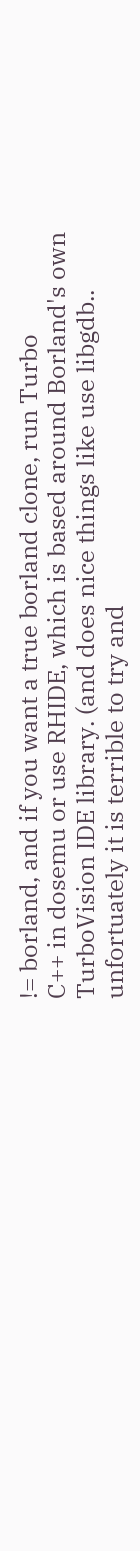!= borland, and if you want a true borland clone, run Turbo
C++ in dosemu or use RHIDE, which is based around Borland's own
TurboVision IDE library. (and does nice things like use libgdb..
unfortuately it is terrible to try and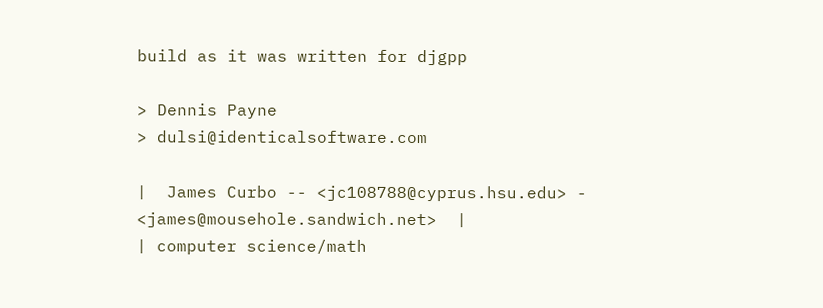build as it was written for djgpp

> Dennis Payne
> dulsi@identicalsoftware.com

|  James Curbo -- <jc108788@cyprus.hsu.edu> - <james@mousehole.sandwich.net>  |
| computer science/math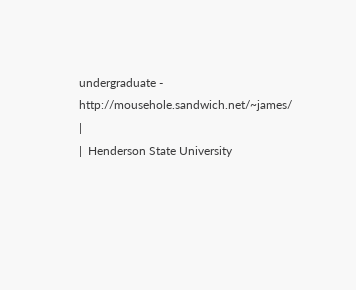undergraduate - http://mousehole.sandwich.net/~james/ |
|  Henderson State University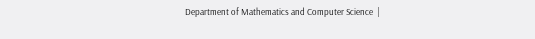Department of Mathematics and Computer Science  |